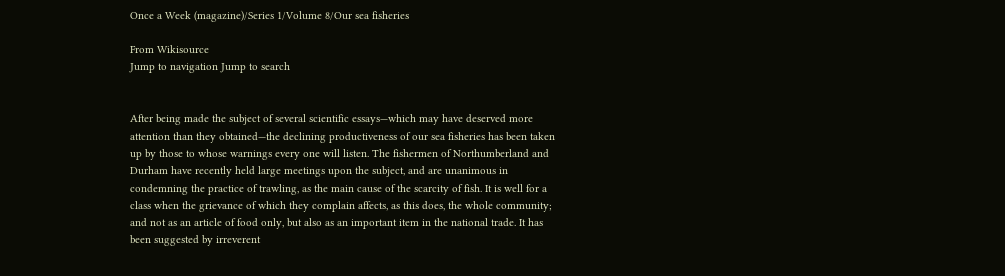Once a Week (magazine)/Series 1/Volume 8/Our sea fisheries

From Wikisource
Jump to navigation Jump to search


After being made the subject of several scientific essays—which may have deserved more attention than they obtained—the declining productiveness of our sea fisheries has been taken up by those to whose warnings every one will listen. The fishermen of Northumberland and Durham have recently held large meetings upon the subject, and are unanimous in condemning the practice of trawling, as the main cause of the scarcity of fish. It is well for a class when the grievance of which they complain affects, as this does, the whole community; and not as an article of food only, but also as an important item in the national trade. It has been suggested by irreverent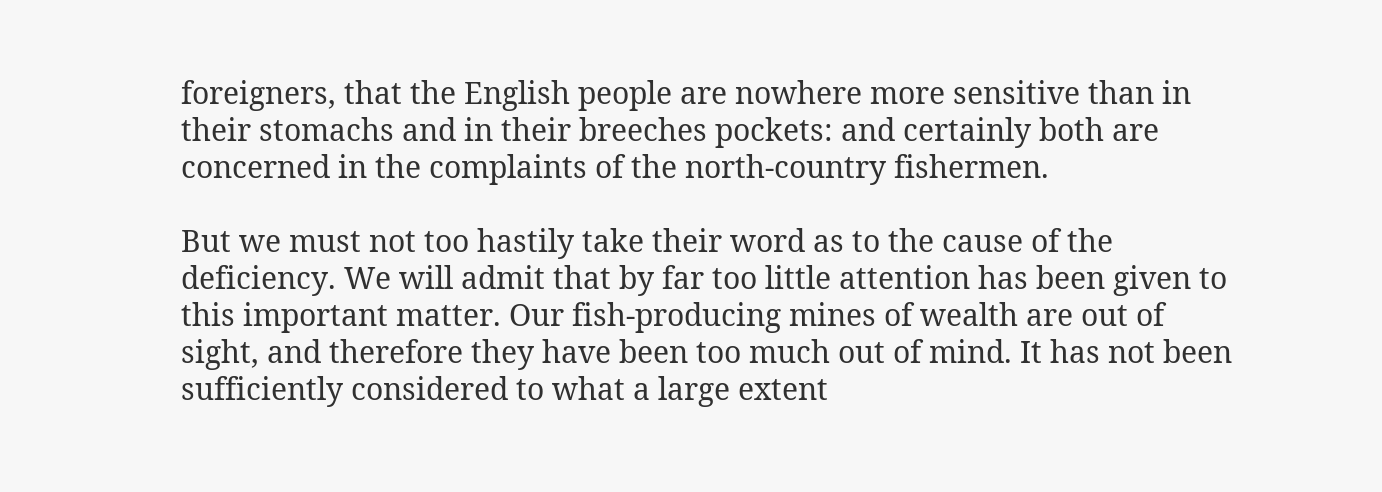foreigners, that the English people are nowhere more sensitive than in their stomachs and in their breeches pockets: and certainly both are concerned in the complaints of the north-country fishermen.

But we must not too hastily take their word as to the cause of the deficiency. We will admit that by far too little attention has been given to this important matter. Our fish-producing mines of wealth are out of sight, and therefore they have been too much out of mind. It has not been sufficiently considered to what a large extent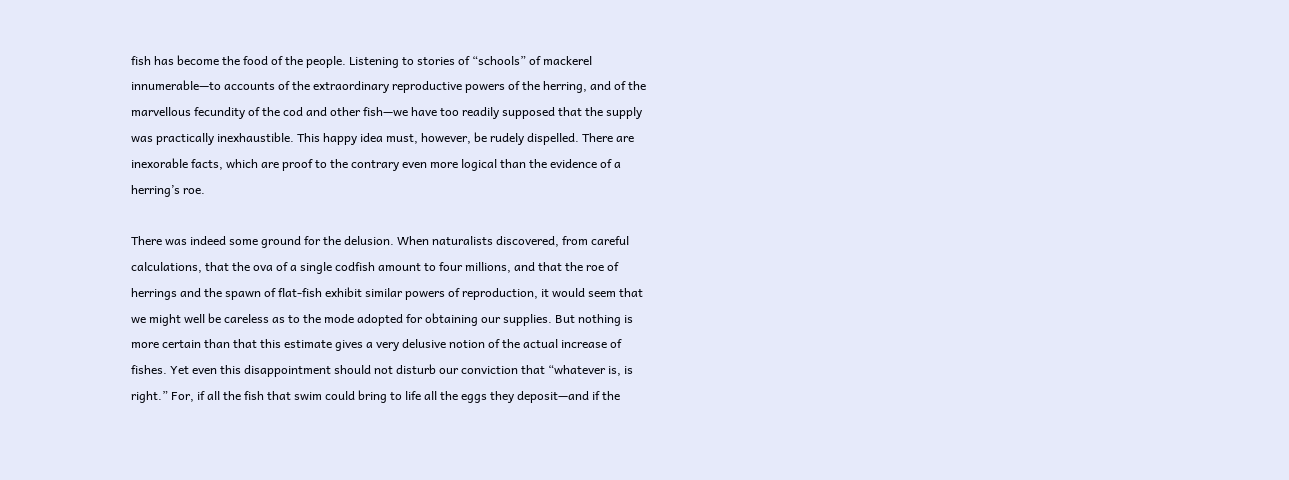fish has become the food of the people. Listening to stories of “schools” of mackerel innumerable—to accounts of the extraordinary reproductive powers of the herring, and of the marvellous fecundity of the cod and other fish—we have too readily supposed that the supply was practically inexhaustible. This happy idea must, however, be rudely dispelled. There are inexorable facts, which are proof to the contrary even more logical than the evidence of a herring’s roe.

There was indeed some ground for the delusion. When naturalists discovered, from careful calculations, that the ova of a single codfish amount to four millions, and that the roe of herrings and the spawn of flat-fish exhibit similar powers of reproduction, it would seem that we might well be careless as to the mode adopted for obtaining our supplies. But nothing is more certain than that this estimate gives a very delusive notion of the actual increase of fishes. Yet even this disappointment should not disturb our conviction that “whatever is, is right.” For, if all the fish that swim could bring to life all the eggs they deposit—and if the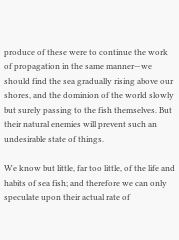produce of these were to continue the work of propagation in the same manner—we should find the sea gradually rising above our shores, and the dominion of the world slowly but surely passing to the fish themselves. But their natural enemies will prevent such an undesirable state of things.

We know but little, far too little, of the life and habits of sea fish; and therefore we can only speculate upon their actual rate of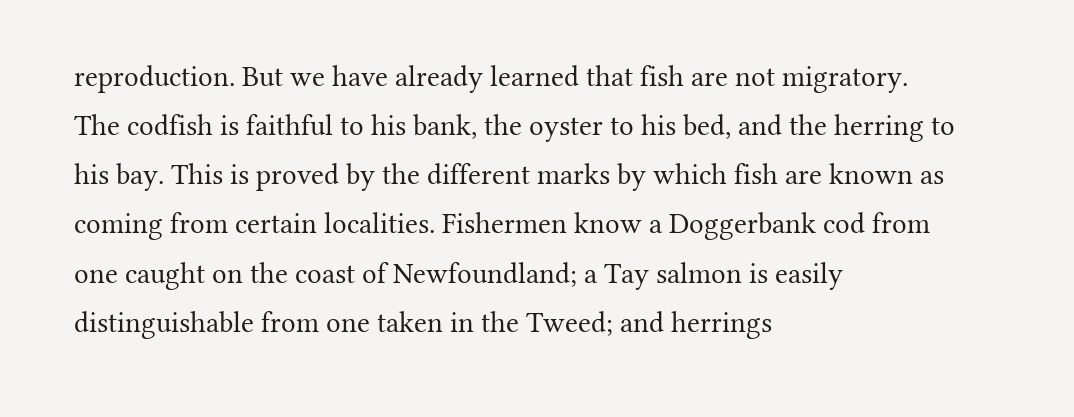reproduction. But we have already learned that fish are not migratory. The codfish is faithful to his bank, the oyster to his bed, and the herring to his bay. This is proved by the different marks by which fish are known as coming from certain localities. Fishermen know a Doggerbank cod from one caught on the coast of Newfoundland; a Tay salmon is easily distinguishable from one taken in the Tweed; and herrings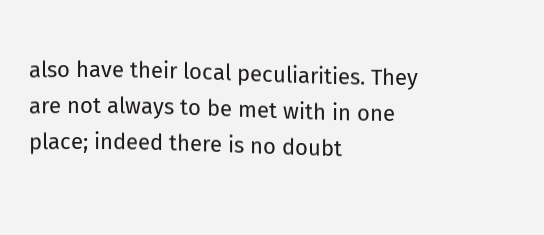also have their local peculiarities. They are not always to be met with in one place; indeed there is no doubt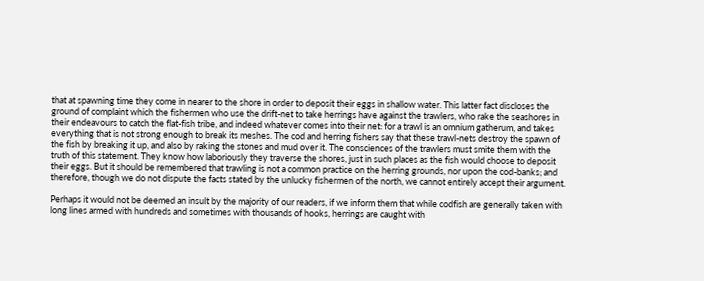that at spawning time they come in nearer to the shore in order to deposit their eggs in shallow water. This latter fact discloses the ground of complaint which the fishermen who use the drift-net to take herrings have against the trawlers, who rake the seashores in their endeavours to catch the flat-fish tribe, and indeed whatever comes into their net: for a trawl is an omnium gatherum, and takes everything that is not strong enough to break its meshes. The cod and herring fishers say that these trawl-nets destroy the spawn of the fish by breaking it up, and also by raking the stones and mud over it. The consciences of the trawlers must smite them with the truth of this statement. They know how laboriously they traverse the shores, just in such places as the fish would choose to deposit their eggs. But it should be remembered that trawling is not a common practice on the herring grounds, nor upon the cod-banks; and therefore, though we do not dispute the facts stated by the unlucky fishermen of the north, we cannot entirely accept their argument.

Perhaps it would not be deemed an insult by the majority of our readers, if we inform them that while codfish are generally taken with long lines armed with hundreds and sometimes with thousands of hooks, herrings are caught with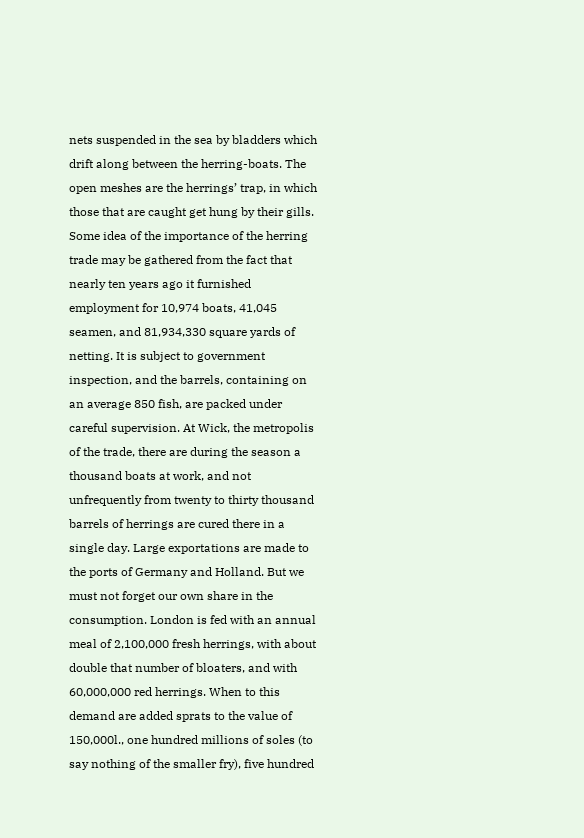nets suspended in the sea by bladders which drift along between the herring-boats. The open meshes are the herrings’ trap, in which those that are caught get hung by their gills. Some idea of the importance of the herring trade may be gathered from the fact that nearly ten years ago it furnished employment for 10,974 boats, 41,045 seamen, and 81,934,330 square yards of netting. It is subject to government inspection, and the barrels, containing on an average 850 fish, are packed under careful supervision. At Wick, the metropolis of the trade, there are during the season a thousand boats at work, and not unfrequently from twenty to thirty thousand barrels of herrings are cured there in a single day. Large exportations are made to the ports of Germany and Holland. But we must not forget our own share in the consumption. London is fed with an annual meal of 2,100,000 fresh herrings, with about double that number of bloaters, and with 60,000,000 red herrings. When to this demand are added sprats to the value of 150,000l., one hundred millions of soles (to say nothing of the smaller fry), five hundred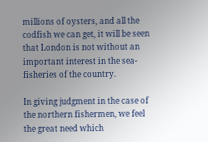millions of oysters, and all the codfish we can get, it will be seen that London is not without an important interest in the sea-fisheries of the country.

In giving judgment in the case of the northern fishermen, we feel the great need which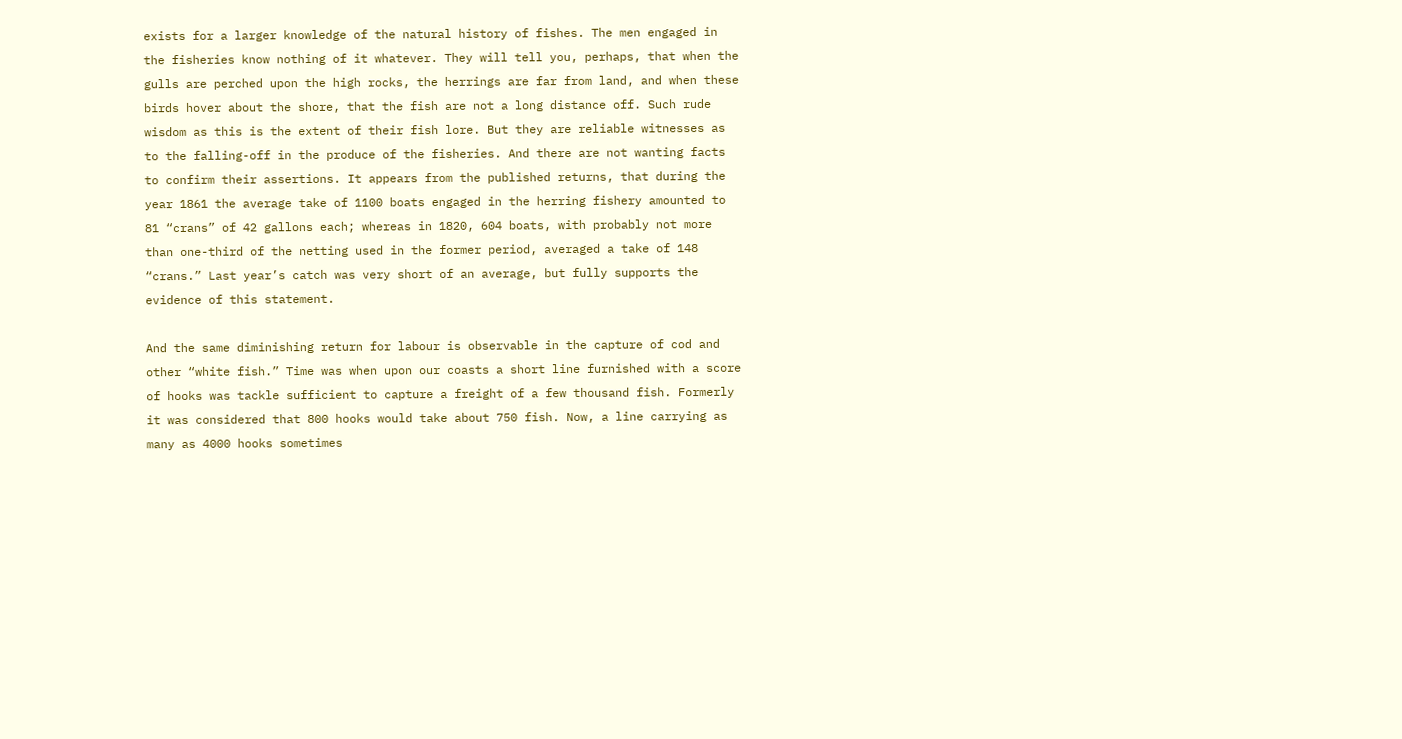exists for a larger knowledge of the natural history of fishes. The men engaged in the fisheries know nothing of it whatever. They will tell you, perhaps, that when the gulls are perched upon the high rocks, the herrings are far from land, and when these birds hover about the shore, that the fish are not a long distance off. Such rude wisdom as this is the extent of their fish lore. But they are reliable witnesses as to the falling-off in the produce of the fisheries. And there are not wanting facts to confirm their assertions. It appears from the published returns, that during the year 1861 the average take of 1100 boats engaged in the herring fishery amounted to 81 “crans” of 42 gallons each; whereas in 1820, 604 boats, with probably not more than one-third of the netting used in the former period, averaged a take of 148 “crans.” Last year’s catch was very short of an average, but fully supports the evidence of this statement.

And the same diminishing return for labour is observable in the capture of cod and other “white fish.” Time was when upon our coasts a short line furnished with a score of hooks was tackle sufficient to capture a freight of a few thousand fish. Formerly it was considered that 800 hooks would take about 750 fish. Now, a line carrying as many as 4000 hooks sometimes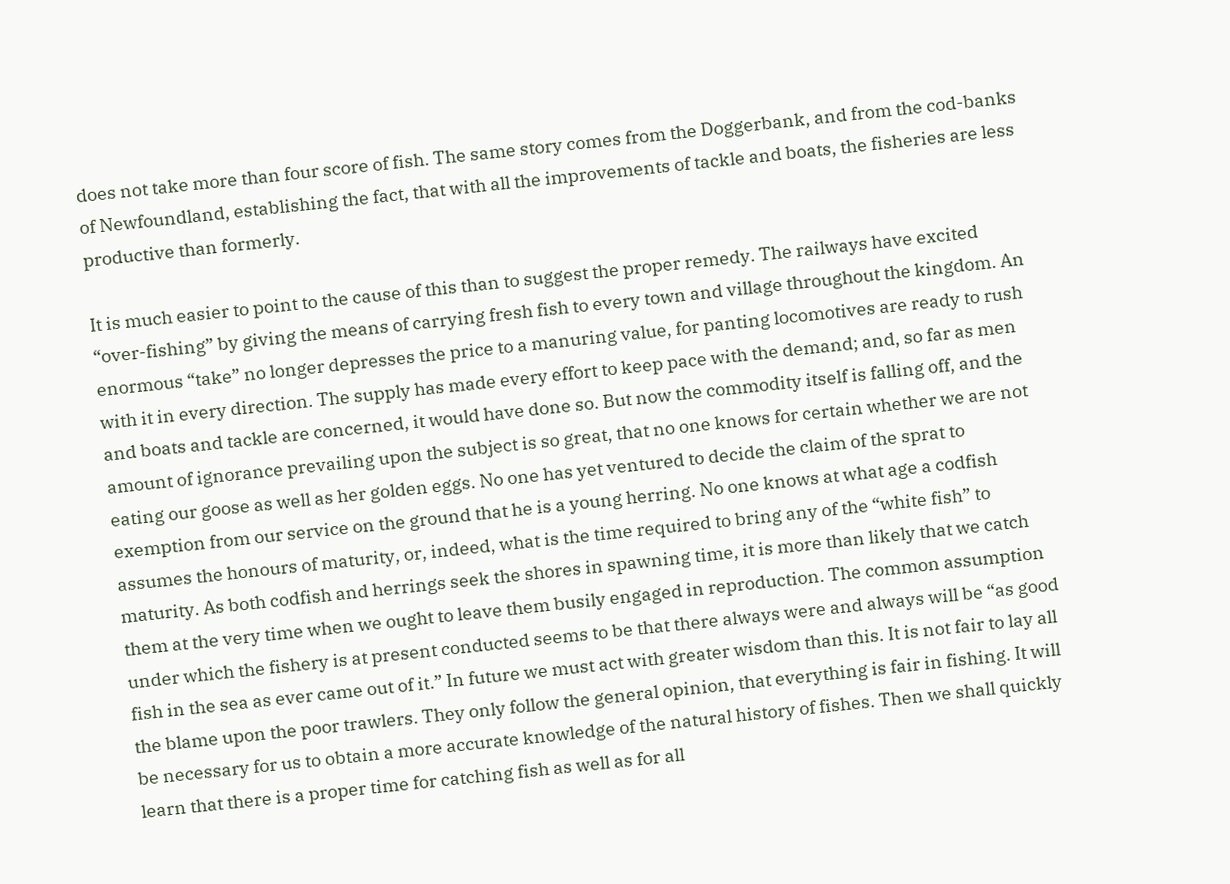does not take more than four score of fish. The same story comes from the Doggerbank, and from the cod-banks of Newfoundland, establishing the fact, that with all the improvements of tackle and boats, the fisheries are less productive than formerly.

It is much easier to point to the cause of this than to suggest the proper remedy. The railways have excited “over-fishing” by giving the means of carrying fresh fish to every town and village throughout the kingdom. An enormous “take” no longer depresses the price to a manuring value, for panting locomotives are ready to rush with it in every direction. The supply has made every effort to keep pace with the demand; and, so far as men and boats and tackle are concerned, it would have done so. But now the commodity itself is falling off, and the amount of ignorance prevailing upon the subject is so great, that no one knows for certain whether we are not eating our goose as well as her golden eggs. No one has yet ventured to decide the claim of the sprat to exemption from our service on the ground that he is a young herring. No one knows at what age a codfish assumes the honours of maturity, or, indeed, what is the time required to bring any of the “white fish” to maturity. As both codfish and herrings seek the shores in spawning time, it is more than likely that we catch them at the very time when we ought to leave them busily engaged in reproduction. The common assumption under which the fishery is at present conducted seems to be that there always were and always will be “as good fish in the sea as ever came out of it.” In future we must act with greater wisdom than this. It is not fair to lay all the blame upon the poor trawlers. They only follow the general opinion, that everything is fair in fishing. It will be necessary for us to obtain a more accurate knowledge of the natural history of fishes. Then we shall quickly learn that there is a proper time for catching fish as well as for all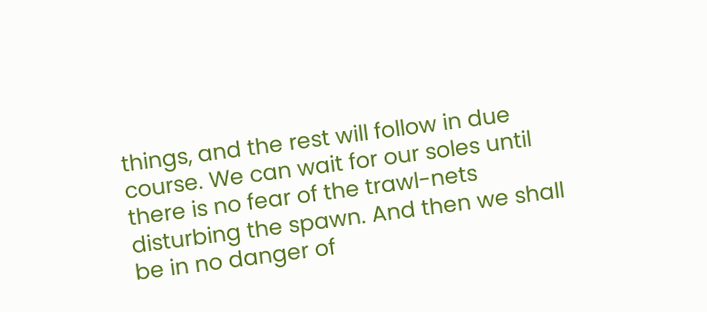things, and the rest will follow in due course. We can wait for our soles until there is no fear of the trawl-nets disturbing the spawn. And then we shall be in no danger of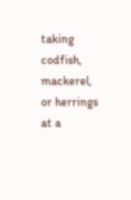taking codfish, mackerel, or herrings at a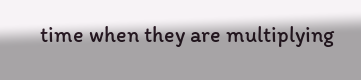time when they are multiplying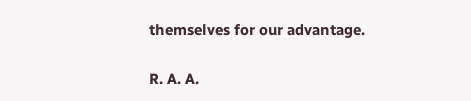themselves for our advantage.

R. A. A.